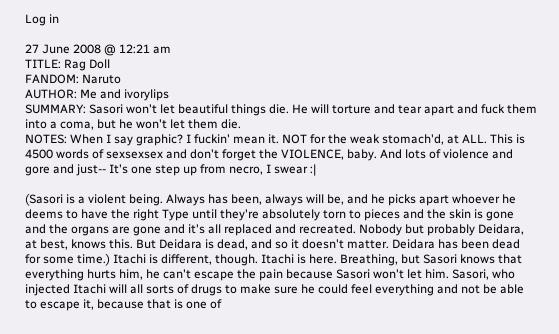Log in

27 June 2008 @ 12:21 am
TITLE: Rag Doll
FANDOM: Naruto
AUTHOR: Me and ivorylips
SUMMARY: Sasori won't let beautiful things die. He will torture and tear apart and fuck them into a coma, but he won't let them die.
NOTES: When I say graphic? I fuckin' mean it. NOT for the weak stomach'd, at ALL. This is 4500 words of sexsexsex and don't forget the VIOLENCE, baby. And lots of violence and gore and just-- It's one step up from necro, I swear :|

(Sasori is a violent being. Always has been, always will be, and he picks apart whoever he deems to have the right Type until they're absolutely torn to pieces and the skin is gone and the organs are gone and it's all replaced and recreated. Nobody but probably Deidara, at best, knows this. But Deidara is dead, and so it doesn't matter. Deidara has been dead for some time.) Itachi is different, though. Itachi is here. Breathing, but Sasori knows that everything hurts him, he can't escape the pain because Sasori won't let him. Sasori, who injected Itachi will all sorts of drugs to make sure he could feel everything and not be able to escape it, because that is one of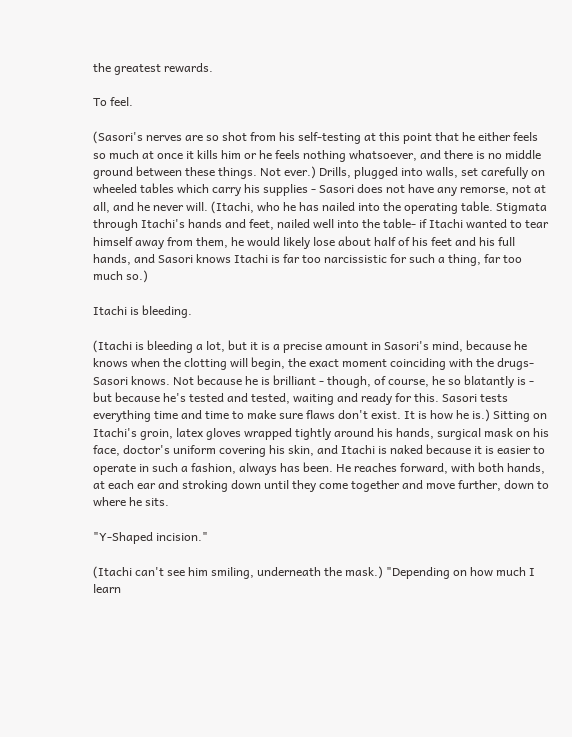the greatest rewards.

To feel.

(Sasori's nerves are so shot from his self-testing at this point that he either feels so much at once it kills him or he feels nothing whatsoever, and there is no middle ground between these things. Not ever.) Drills, plugged into walls, set carefully on wheeled tables which carry his supplies - Sasori does not have any remorse, not at all, and he never will. (Itachi, who he has nailed into the operating table. Stigmata through Itachi's hands and feet, nailed well into the table- if Itachi wanted to tear himself away from them, he would likely lose about half of his feet and his full hands, and Sasori knows Itachi is far too narcissistic for such a thing, far too much so.)

Itachi is bleeding.

(Itachi is bleeding a lot, but it is a precise amount in Sasori's mind, because he knows when the clotting will begin, the exact moment coinciding with the drugs- Sasori knows. Not because he is brilliant - though, of course, he so blatantly is - but because he's tested and tested, waiting and ready for this. Sasori tests everything time and time to make sure flaws don't exist. It is how he is.) Sitting on Itachi's groin, latex gloves wrapped tightly around his hands, surgical mask on his face, doctor's uniform covering his skin, and Itachi is naked because it is easier to operate in such a fashion, always has been. He reaches forward, with both hands, at each ear and stroking down until they come together and move further, down to where he sits.

"Y-Shaped incision."

(Itachi can't see him smiling, underneath the mask.) "Depending on how much I learn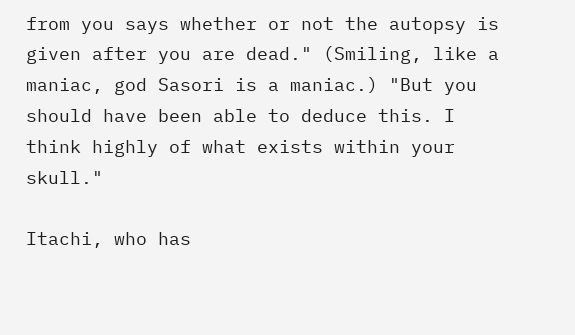from you says whether or not the autopsy is given after you are dead." (Smiling, like a maniac, god Sasori is a maniac.) "But you should have been able to deduce this. I think highly of what exists within your skull."

Itachi, who has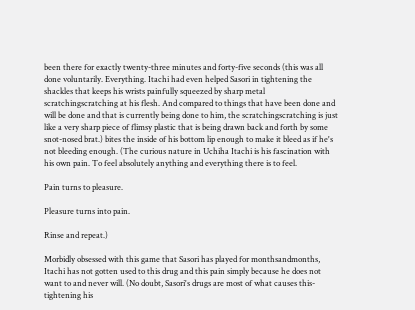been there for exactly twenty-three minutes and forty-five seconds (this was all done voluntarily. Everything. Itachi had even helped Sasori in tightening the shackles that keeps his wrists painfully squeezed by sharp metal scratchingscratching at his flesh. And compared to things that have been done and will be done and that is currently being done to him, the scratchingscratching is just like a very sharp piece of flimsy plastic that is being drawn back and forth by some snot-nosed brat.) bites the inside of his bottom lip enough to make it bleed as if he's not bleeding enough. (The curious nature in Uchiha Itachi is his fascination with his own pain. To feel absolutely anything and everything there is to feel.

Pain turns to pleasure.

Pleasure turns into pain.

Rinse and repeat.)

Morbidly obsessed with this game that Sasori has played for monthsandmonths, Itachi has not gotten used to this drug and this pain simply because he does not want to and never will. (No doubt, Sasori's drugs are most of what causes this- tightening his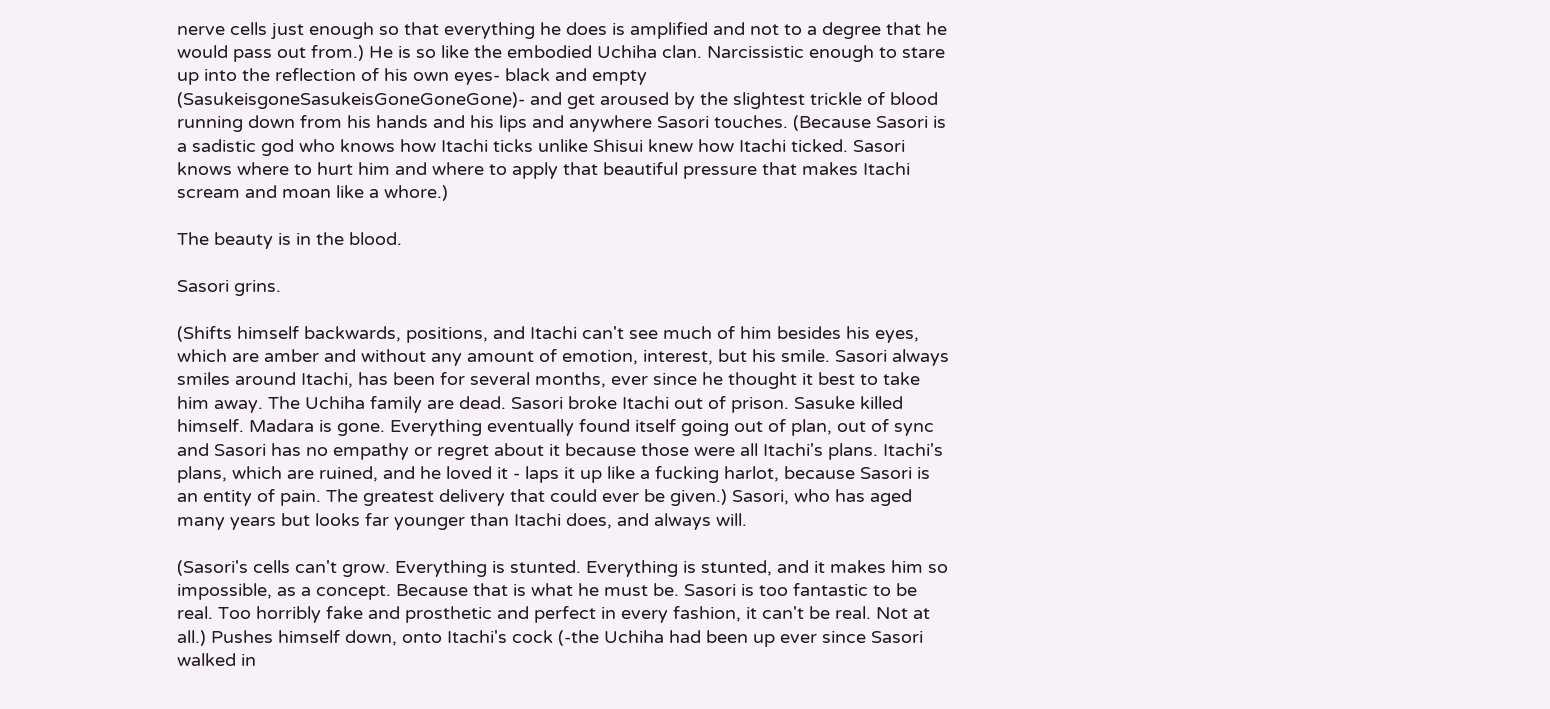nerve cells just enough so that everything he does is amplified and not to a degree that he would pass out from.) He is so like the embodied Uchiha clan. Narcissistic enough to stare up into the reflection of his own eyes- black and empty (SasukeisgoneSasukeisGoneGoneGone)- and get aroused by the slightest trickle of blood running down from his hands and his lips and anywhere Sasori touches. (Because Sasori is a sadistic god who knows how Itachi ticks unlike Shisui knew how Itachi ticked. Sasori knows where to hurt him and where to apply that beautiful pressure that makes Itachi scream and moan like a whore.)

The beauty is in the blood.

Sasori grins.

(Shifts himself backwards, positions, and Itachi can't see much of him besides his eyes, which are amber and without any amount of emotion, interest, but his smile. Sasori always smiles around Itachi, has been for several months, ever since he thought it best to take him away. The Uchiha family are dead. Sasori broke Itachi out of prison. Sasuke killed himself. Madara is gone. Everything eventually found itself going out of plan, out of sync and Sasori has no empathy or regret about it because those were all Itachi's plans. Itachi's plans, which are ruined, and he loved it - laps it up like a fucking harlot, because Sasori is an entity of pain. The greatest delivery that could ever be given.) Sasori, who has aged many years but looks far younger than Itachi does, and always will.

(Sasori's cells can't grow. Everything is stunted. Everything is stunted, and it makes him so impossible, as a concept. Because that is what he must be. Sasori is too fantastic to be real. Too horribly fake and prosthetic and perfect in every fashion, it can't be real. Not at all.) Pushes himself down, onto Itachi's cock (-the Uchiha had been up ever since Sasori walked in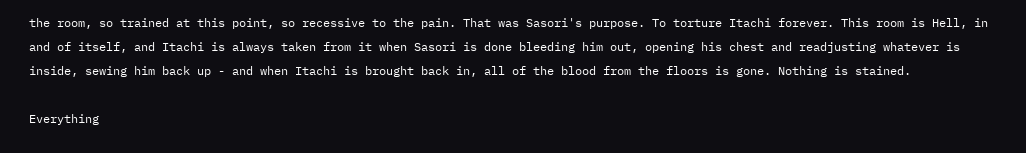the room, so trained at this point, so recessive to the pain. That was Sasori's purpose. To torture Itachi forever. This room is Hell, in and of itself, and Itachi is always taken from it when Sasori is done bleeding him out, opening his chest and readjusting whatever is inside, sewing him back up - and when Itachi is brought back in, all of the blood from the floors is gone. Nothing is stained.

Everything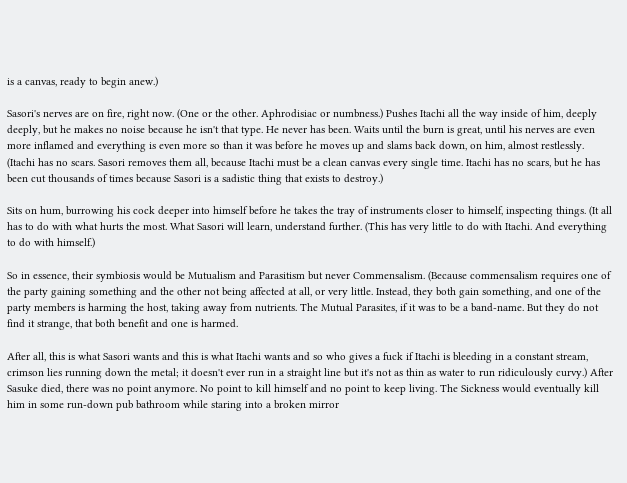is a canvas, ready to begin anew.)

Sasori's nerves are on fire, right now. (One or the other. Aphrodisiac or numbness.) Pushes Itachi all the way inside of him, deeply deeply, but he makes no noise because he isn't that type. He never has been. Waits until the burn is great, until his nerves are even more inflamed and everything is even more so than it was before he moves up and slams back down, on him, almost restlessly. (Itachi has no scars. Sasori removes them all, because Itachi must be a clean canvas every single time. Itachi has no scars, but he has been cut thousands of times because Sasori is a sadistic thing that exists to destroy.)

Sits on hum, burrowing his cock deeper into himself before he takes the tray of instruments closer to himself, inspecting things. (It all has to do with what hurts the most. What Sasori will learn, understand further. (This has very little to do with Itachi. And everything to do with himself.)

So in essence, their symbiosis would be Mutualism and Parasitism but never Commensalism. (Because commensalism requires one of the party gaining something and the other not being affected at all, or very little. Instead, they both gain something, and one of the party members is harming the host, taking away from nutrients. The Mutual Parasites, if it was to be a band-name. But they do not find it strange, that both benefit and one is harmed.

After all, this is what Sasori wants and this is what Itachi wants and so who gives a fuck if Itachi is bleeding in a constant stream, crimson lies running down the metal; it doesn't ever run in a straight line but it's not as thin as water to run ridiculously curvy.) After Sasuke died, there was no point anymore. No point to kill himself and no point to keep living. The Sickness would eventually kill him in some run-down pub bathroom while staring into a broken mirror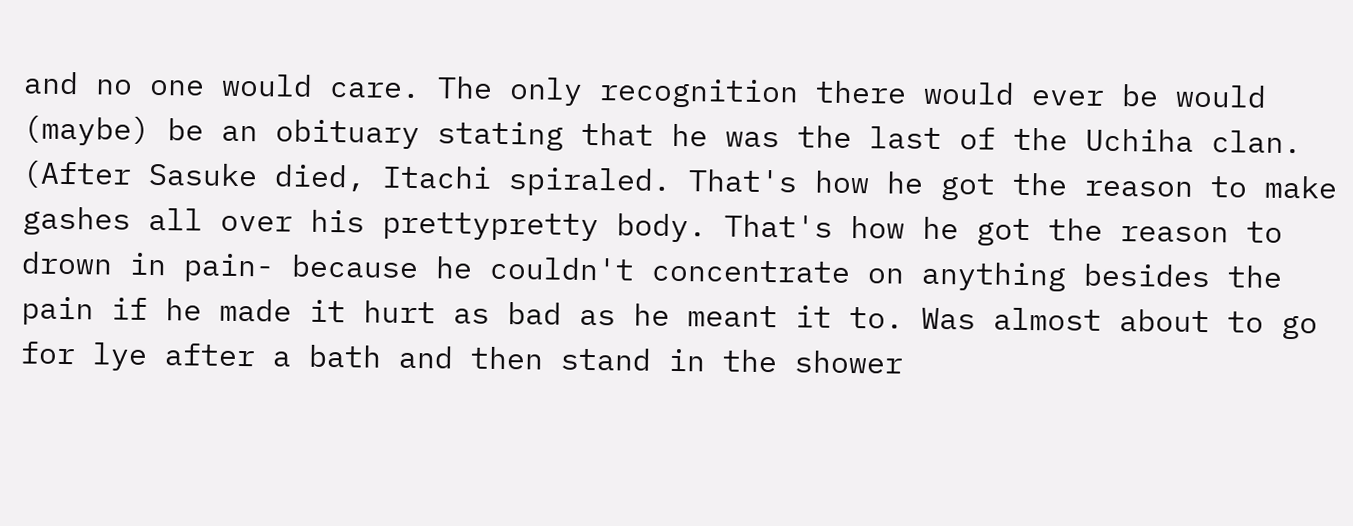and no one would care. The only recognition there would ever be would (maybe) be an obituary stating that he was the last of the Uchiha clan. (After Sasuke died, Itachi spiraled. That's how he got the reason to make gashes all over his prettypretty body. That's how he got the reason to drown in pain- because he couldn't concentrate on anything besides the pain if he made it hurt as bad as he meant it to. Was almost about to go for lye after a bath and then stand in the shower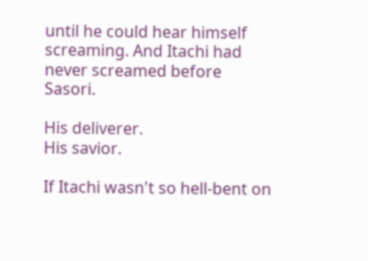until he could hear himself screaming. And Itachi had never screamed before Sasori.

His deliverer.
His savior.

If Itachi wasn't so hell-bent on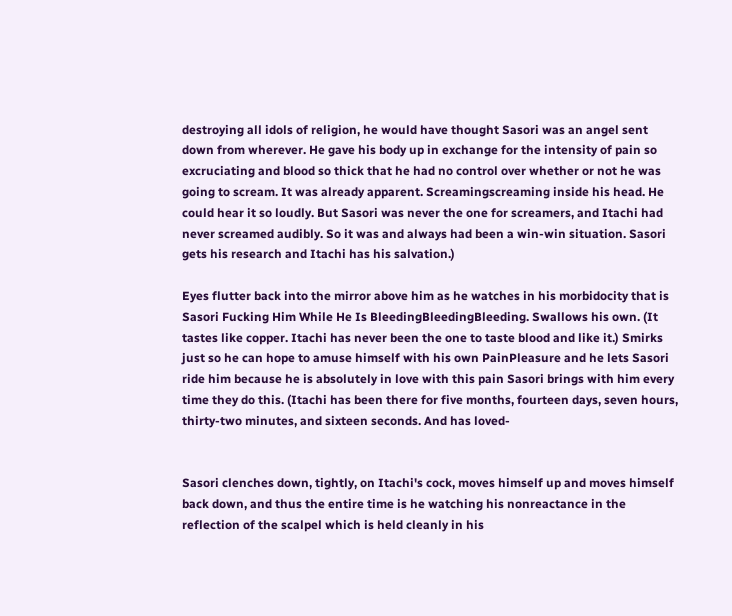destroying all idols of religion, he would have thought Sasori was an angel sent down from wherever. He gave his body up in exchange for the intensity of pain so excruciating and blood so thick that he had no control over whether or not he was going to scream. It was already apparent. Screamingscreaming inside his head. He could hear it so loudly. But Sasori was never the one for screamers, and Itachi had never screamed audibly. So it was and always had been a win-win situation. Sasori gets his research and Itachi has his salvation.)

Eyes flutter back into the mirror above him as he watches in his morbidocity that is Sasori Fucking Him While He Is BleedingBleedingBleeding. Swallows his own. (It tastes like copper. Itachi has never been the one to taste blood and like it.) Smirks just so he can hope to amuse himself with his own PainPleasure and he lets Sasori ride him because he is absolutely in love with this pain Sasori brings with him every time they do this. (Itachi has been there for five months, fourteen days, seven hours, thirty-two minutes, and sixteen seconds. And has loved-


Sasori clenches down, tightly, on Itachi's cock, moves himself up and moves himself back down, and thus the entire time is he watching his nonreactance in the reflection of the scalpel which is held cleanly in his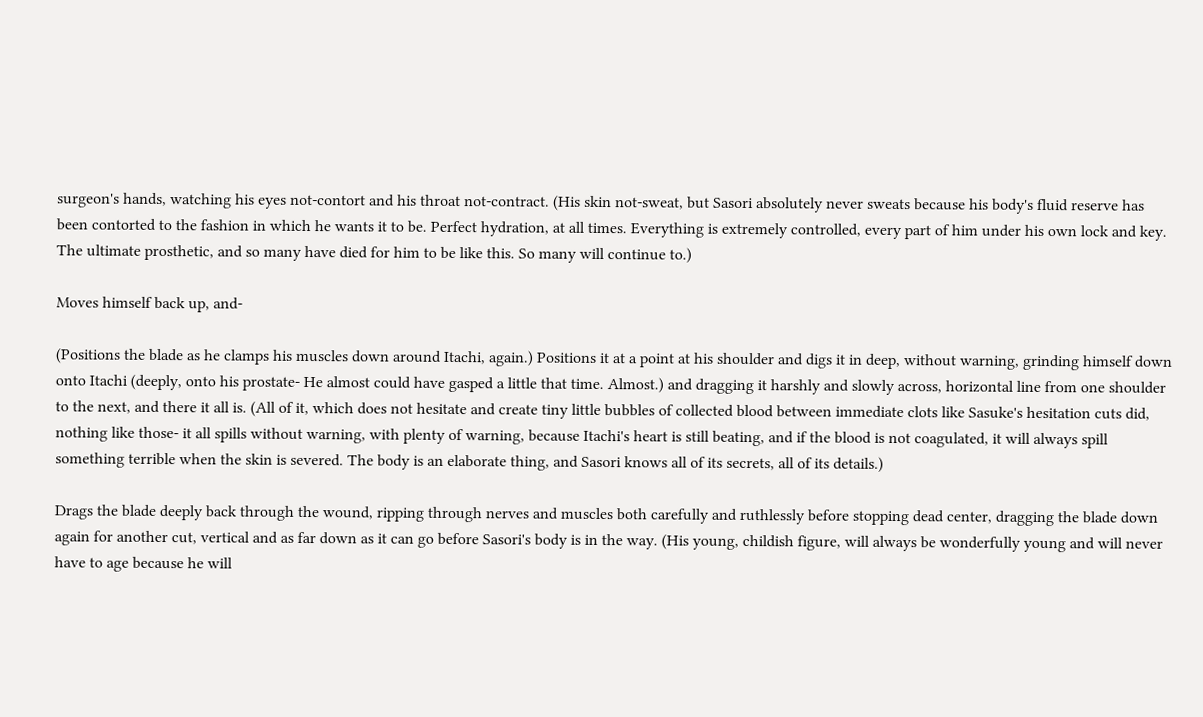surgeon's hands, watching his eyes not-contort and his throat not-contract. (His skin not-sweat, but Sasori absolutely never sweats because his body's fluid reserve has been contorted to the fashion in which he wants it to be. Perfect hydration, at all times. Everything is extremely controlled, every part of him under his own lock and key. The ultimate prosthetic, and so many have died for him to be like this. So many will continue to.)

Moves himself back up, and-

(Positions the blade as he clamps his muscles down around Itachi, again.) Positions it at a point at his shoulder and digs it in deep, without warning, grinding himself down onto Itachi (deeply, onto his prostate- He almost could have gasped a little that time. Almost.) and dragging it harshly and slowly across, horizontal line from one shoulder to the next, and there it all is. (All of it, which does not hesitate and create tiny little bubbles of collected blood between immediate clots like Sasuke's hesitation cuts did, nothing like those- it all spills without warning, with plenty of warning, because Itachi's heart is still beating, and if the blood is not coagulated, it will always spill something terrible when the skin is severed. The body is an elaborate thing, and Sasori knows all of its secrets, all of its details.)

Drags the blade deeply back through the wound, ripping through nerves and muscles both carefully and ruthlessly before stopping dead center, dragging the blade down again for another cut, vertical and as far down as it can go before Sasori's body is in the way. (His young, childish figure, will always be wonderfully young and will never have to age because he will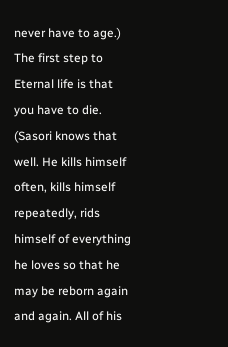never have to age.) The first step to Eternal life is that you have to die. (Sasori knows that well. He kills himself often, kills himself repeatedly, rids himself of everything he loves so that he may be reborn again and again. All of his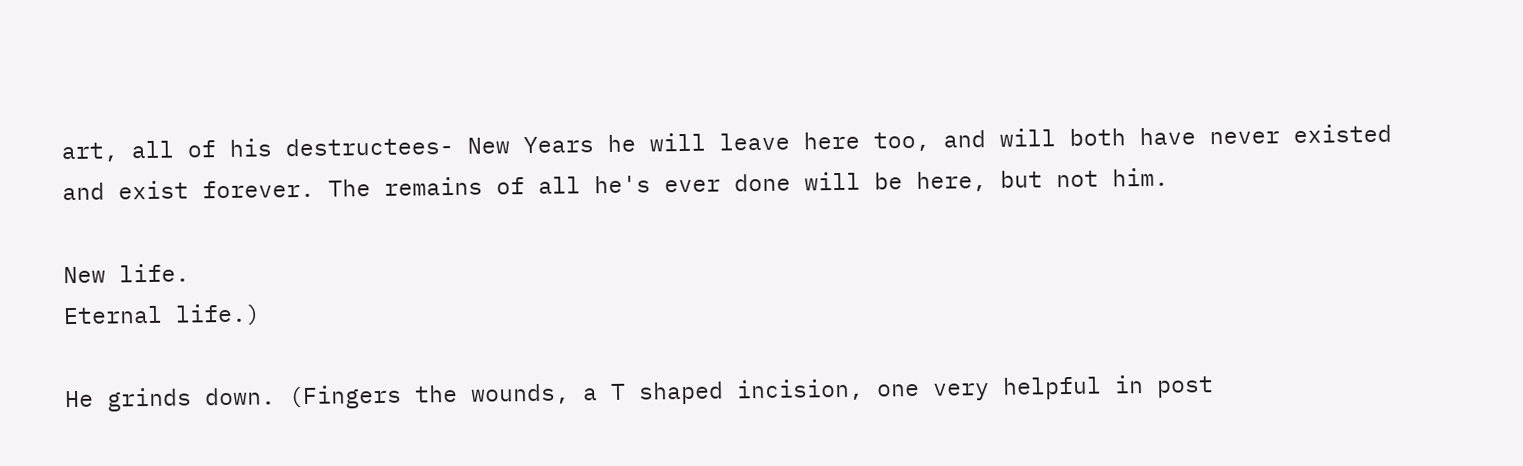art, all of his destructees- New Years he will leave here too, and will both have never existed and exist forever. The remains of all he's ever done will be here, but not him.

New life.
Eternal life.)

He grinds down. (Fingers the wounds, a T shaped incision, one very helpful in post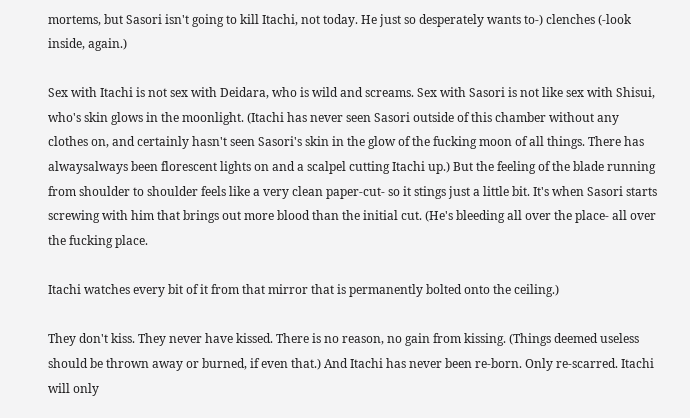mortems, but Sasori isn't going to kill Itachi, not today. He just so desperately wants to-) clenches (-look inside, again.)

Sex with Itachi is not sex with Deidara, who is wild and screams. Sex with Sasori is not like sex with Shisui, who's skin glows in the moonlight. (Itachi has never seen Sasori outside of this chamber without any clothes on, and certainly hasn't seen Sasori's skin in the glow of the fucking moon of all things. There has alwaysalways been florescent lights on and a scalpel cutting Itachi up.) But the feeling of the blade running from shoulder to shoulder feels like a very clean paper-cut- so it stings just a little bit. It's when Sasori starts screwing with him that brings out more blood than the initial cut. (He's bleeding all over the place- all over the fucking place.

Itachi watches every bit of it from that mirror that is permanently bolted onto the ceiling.)

They don't kiss. They never have kissed. There is no reason, no gain from kissing. (Things deemed useless should be thrown away or burned, if even that.) And Itachi has never been re-born. Only re-scarred. Itachi will only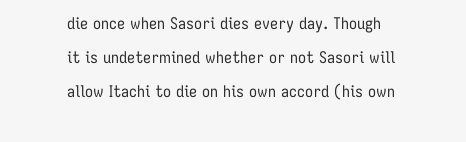die once when Sasori dies every day. Though it is undetermined whether or not Sasori will allow Itachi to die on his own accord (his own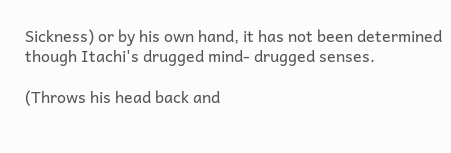Sickness) or by his own hand, it has not been determined though Itachi's drugged mind- drugged senses.

(Throws his head back and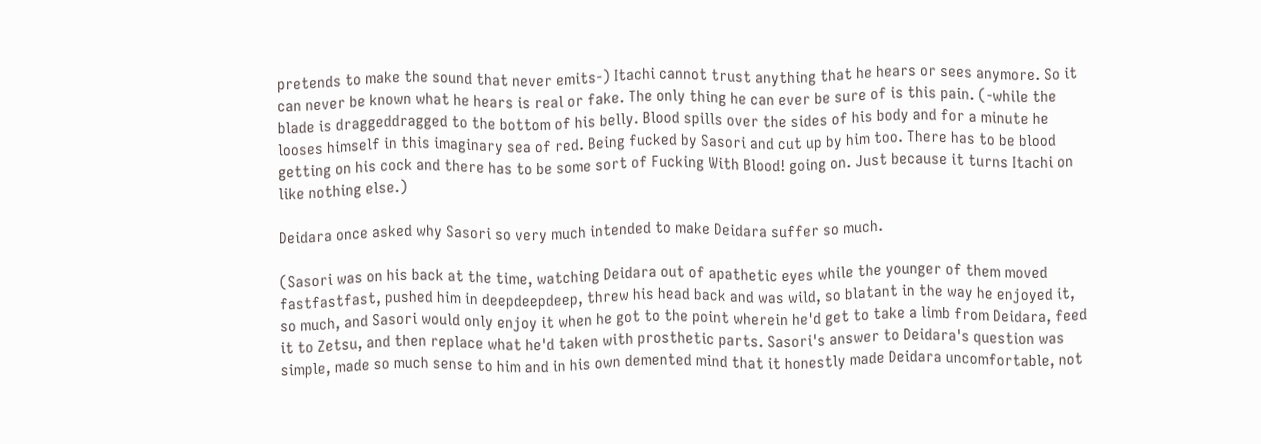pretends to make the sound that never emits-) Itachi cannot trust anything that he hears or sees anymore. So it can never be known what he hears is real or fake. The only thing he can ever be sure of is this pain. (-while the blade is draggeddragged to the bottom of his belly. Blood spills over the sides of his body and for a minute he looses himself in this imaginary sea of red. Being fucked by Sasori and cut up by him too. There has to be blood getting on his cock and there has to be some sort of Fucking With Blood! going on. Just because it turns Itachi on like nothing else.)

Deidara once asked why Sasori so very much intended to make Deidara suffer so much.

(Sasori was on his back at the time, watching Deidara out of apathetic eyes while the younger of them moved fastfastfast, pushed him in deepdeepdeep, threw his head back and was wild, so blatant in the way he enjoyed it, so much, and Sasori would only enjoy it when he got to the point wherein he'd get to take a limb from Deidara, feed it to Zetsu, and then replace what he'd taken with prosthetic parts. Sasori's answer to Deidara's question was simple, made so much sense to him and in his own demented mind that it honestly made Deidara uncomfortable, not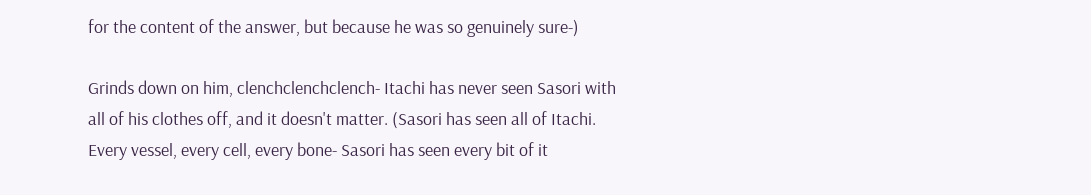for the content of the answer, but because he was so genuinely sure-)

Grinds down on him, clenchclenchclench- Itachi has never seen Sasori with all of his clothes off, and it doesn't matter. (Sasori has seen all of Itachi. Every vessel, every cell, every bone- Sasori has seen every bit of it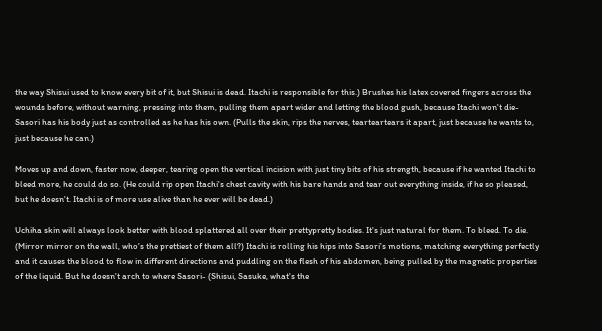the way Shisui used to know every bit of it, but Shisui is dead. Itachi is responsible for this.) Brushes his latex covered fingers across the wounds before, without warning, pressing into them, pulling them apart wider and letting the blood gush, because Itachi won't die- Sasori has his body just as controlled as he has his own. (Pulls the skin, rips the nerves, tearteartears it apart, just because he wants to, just because he can.)

Moves up and down, faster now, deeper, tearing open the vertical incision with just tiny bits of his strength, because if he wanted Itachi to bleed more, he could do so. (He could rip open Itachi's chest cavity with his bare hands and tear out everything inside, if he so pleased, but he doesn't. Itachi is of more use alive than he ever will be dead.)

Uchiha skin will always look better with blood splattered all over their prettypretty bodies. It's just natural for them. To bleed. To die. (Mirror mirror on the wall, who's the prettiest of them all?) Itachi is rolling his hips into Sasori's motions, matching everything perfectly and it causes the blood to flow in different directions and puddling on the flesh of his abdomen, being pulled by the magnetic properties of the liquid. But he doesn't arch to where Sasori- (Shisui, Sasuke, what's the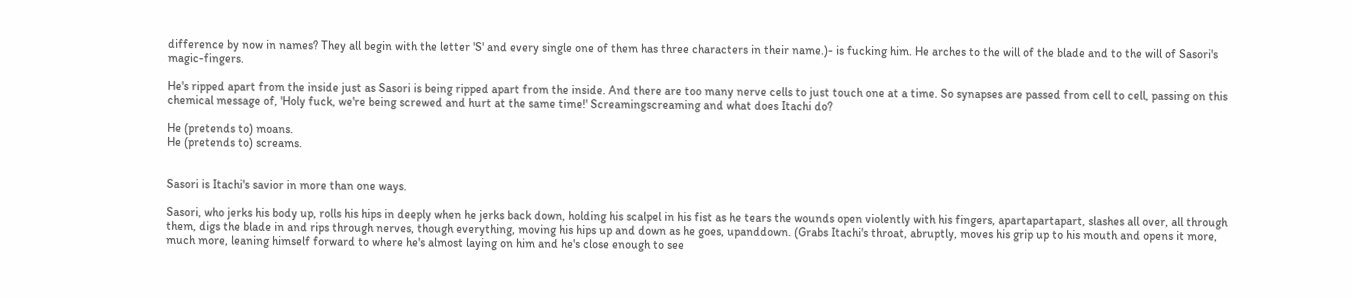difference by now in names? They all begin with the letter 'S' and every single one of them has three characters in their name.)- is fucking him. He arches to the will of the blade and to the will of Sasori's magic-fingers.

He's ripped apart from the inside just as Sasori is being ripped apart from the inside. And there are too many nerve cells to just touch one at a time. So synapses are passed from cell to cell, passing on this chemical message of, 'Holy fuck, we're being screwed and hurt at the same time!' Screamingscreaming and what does Itachi do?

He (pretends to) moans.
He (pretends to) screams.


Sasori is Itachi's savior in more than one ways.

Sasori, who jerks his body up, rolls his hips in deeply when he jerks back down, holding his scalpel in his fist as he tears the wounds open violently with his fingers, apartapartapart, slashes all over, all through them, digs the blade in and rips through nerves, though everything, moving his hips up and down as he goes, upanddown. (Grabs Itachi's throat, abruptly, moves his grip up to his mouth and opens it more, much more, leaning himself forward to where he's almost laying on him and he's close enough to see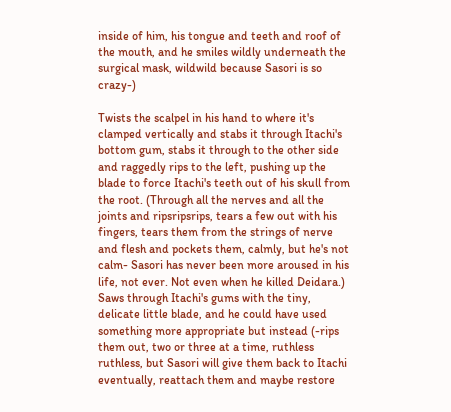inside of him, his tongue and teeth and roof of the mouth, and he smiles wildly underneath the surgical mask, wildwild because Sasori is so crazy-)

Twists the scalpel in his hand to where it's clamped vertically and stabs it through Itachi's bottom gum, stabs it through to the other side and raggedly rips to the left, pushing up the blade to force Itachi's teeth out of his skull from the root. (Through all the nerves and all the joints and ripsripsrips, tears a few out with his fingers, tears them from the strings of nerve and flesh and pockets them, calmly, but he's not calm- Sasori has never been more aroused in his life, not ever. Not even when he killed Deidara.) Saws through Itachi's gums with the tiny, delicate little blade, and he could have used something more appropriate but instead (-rips them out, two or three at a time, ruthless ruthless, but Sasori will give them back to Itachi eventually, reattach them and maybe restore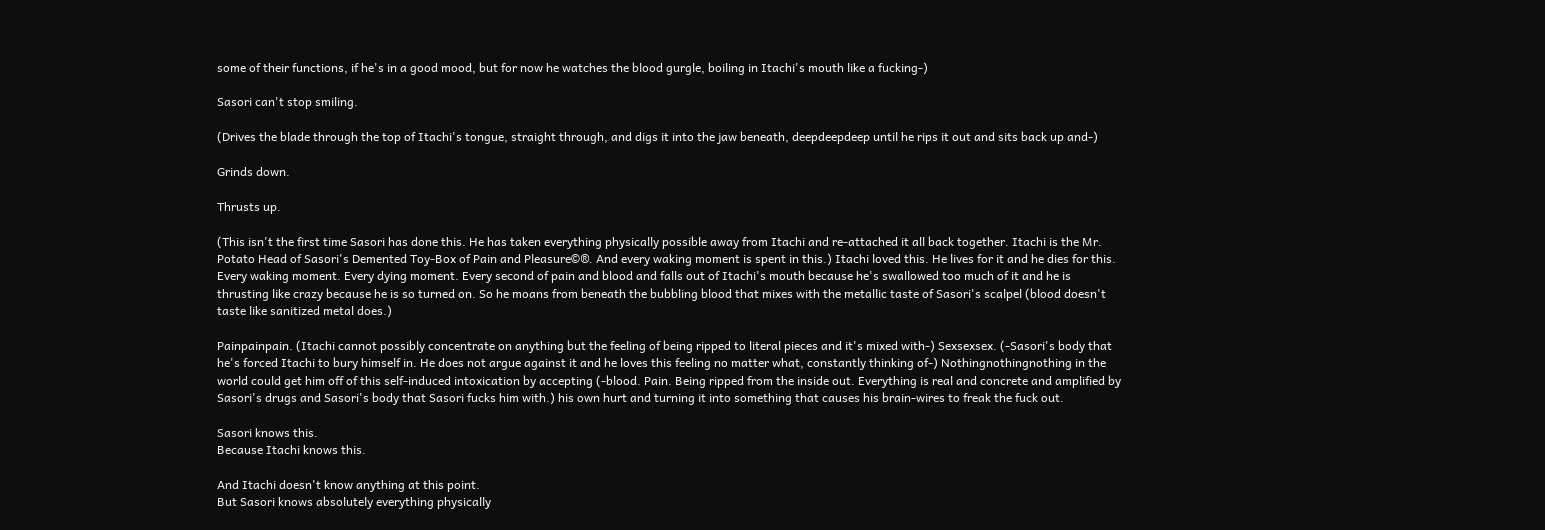some of their functions, if he's in a good mood, but for now he watches the blood gurgle, boiling in Itachi's mouth like a fucking-)

Sasori can't stop smiling.

(Drives the blade through the top of Itachi's tongue, straight through, and digs it into the jaw beneath, deepdeepdeep until he rips it out and sits back up and-)

Grinds down.

Thrusts up.

(This isn't the first time Sasori has done this. He has taken everything physically possible away from Itachi and re-attached it all back together. Itachi is the Mr. Potato Head of Sasori's Demented Toy-Box of Pain and Pleasure©®. And every waking moment is spent in this.) Itachi loved this. He lives for it and he dies for this. Every waking moment. Every dying moment. Every second of pain and blood and falls out of Itachi's mouth because he's swallowed too much of it and he is thrusting like crazy because he is so turned on. So he moans from beneath the bubbling blood that mixes with the metallic taste of Sasori's scalpel (blood doesn't taste like sanitized metal does.)

Painpainpain. (Itachi cannot possibly concentrate on anything but the feeling of being ripped to literal pieces and it's mixed with-) Sexsexsex. (-Sasori's body that he's forced Itachi to bury himself in. He does not argue against it and he loves this feeling no matter what, constantly thinking of-) Nothingnothingnothing in the world could get him off of this self-induced intoxication by accepting (-blood. Pain. Being ripped from the inside out. Everything is real and concrete and amplified by Sasori's drugs and Sasori's body that Sasori fucks him with.) his own hurt and turning it into something that causes his brain-wires to freak the fuck out.

Sasori knows this.
Because Itachi knows this.

And Itachi doesn't know anything at this point.
But Sasori knows absolutely everything physically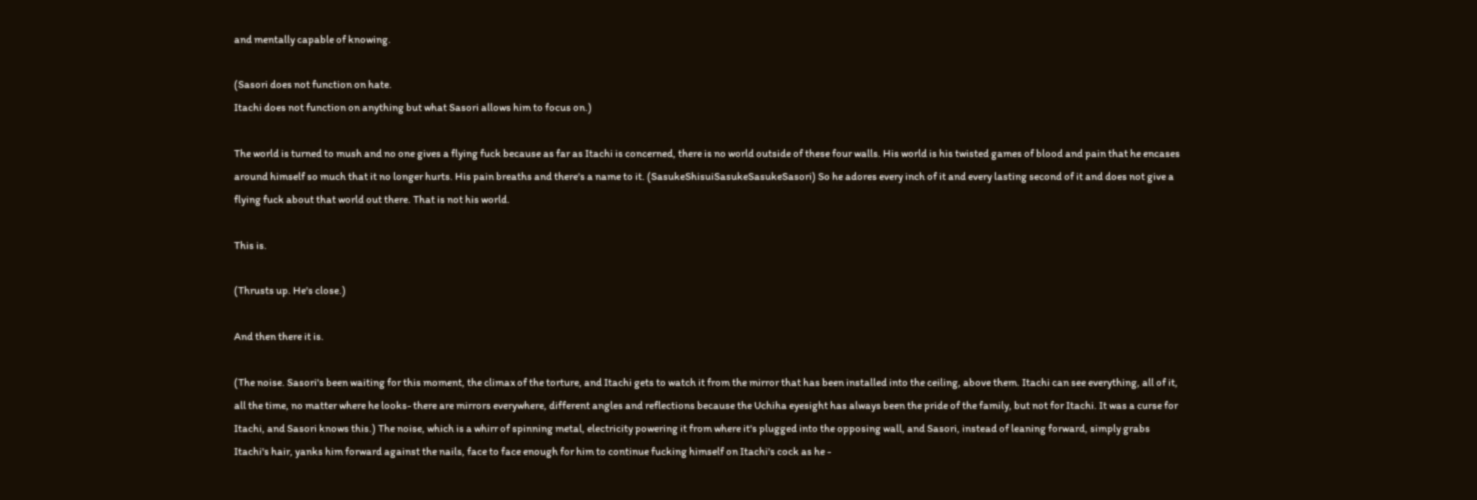and mentally capable of knowing.

(Sasori does not function on hate.
Itachi does not function on anything but what Sasori allows him to focus on.)

The world is turned to mush and no one gives a flying fuck because as far as Itachi is concerned, there is no world outside of these four walls. His world is his twisted games of blood and pain that he encases around himself so much that it no longer hurts. His pain breaths and there's a name to it. (SasukeShisuiSasukeSasukeSasori) So he adores every inch of it and every lasting second of it and does not give a flying fuck about that world out there. That is not his world.

This is.

(Thrusts up. He's close.)

And then there it is.

(The noise. Sasori's been waiting for this moment, the climax of the torture, and Itachi gets to watch it from the mirror that has been installed into the ceiling, above them. Itachi can see everything, all of it, all the time, no matter where he looks- there are mirrors everywhere, different angles and reflections because the Uchiha eyesight has always been the pride of the family, but not for Itachi. It was a curse for Itachi, and Sasori knows this.) The noise, which is a whirr of spinning metal, electricity powering it from where it's plugged into the opposing wall, and Sasori, instead of leaning forward, simply grabs Itachi's hair, yanks him forward against the nails, face to face enough for him to continue fucking himself on Itachi's cock as he -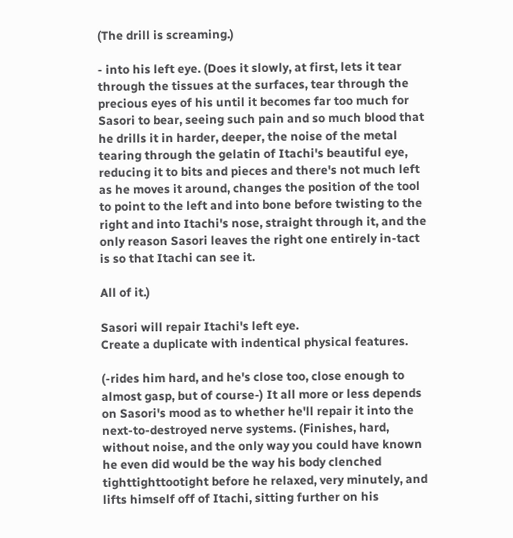(The drill is screaming.)

- into his left eye. (Does it slowly, at first, lets it tear through the tissues at the surfaces, tear through the precious eyes of his until it becomes far too much for Sasori to bear, seeing such pain and so much blood that he drills it in harder, deeper, the noise of the metal tearing through the gelatin of Itachi's beautiful eye, reducing it to bits and pieces and there's not much left as he moves it around, changes the position of the tool to point to the left and into bone before twisting to the right and into Itachi's nose, straight through it, and the only reason Sasori leaves the right one entirely in-tact is so that Itachi can see it.

All of it.)

Sasori will repair Itachi's left eye.
Create a duplicate with indentical physical features.

(-rides him hard, and he's close too, close enough to almost gasp, but of course-) It all more or less depends on Sasori's mood as to whether he'll repair it into the next-to-destroyed nerve systems. (Finishes, hard, without noise, and the only way you could have known he even did would be the way his body clenched tighttighttootight before he relaxed, very minutely, and lifts himself off of Itachi, sitting further on his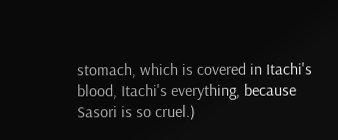stomach, which is covered in Itachi's blood, Itachi's everything, because Sasori is so cruel.)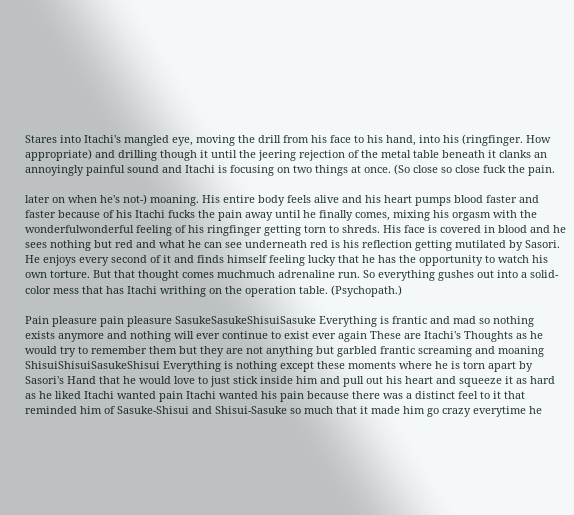Stares into Itachi's mangled eye, moving the drill from his face to his hand, into his (ringfinger. How appropriate) and drilling though it until the jeering rejection of the metal table beneath it clanks an annoyingly painful sound and Itachi is focusing on two things at once. (So close so close fuck the pain.

later on when he's not-) moaning. His entire body feels alive and his heart pumps blood faster and faster because of his Itachi fucks the pain away until he finally comes, mixing his orgasm with the wonderfulwonderful feeling of his ringfinger getting torn to shreds. His face is covered in blood and he sees nothing but red and what he can see underneath red is his reflection getting mutilated by Sasori. He enjoys every second of it and finds himself feeling lucky that he has the opportunity to watch his own torture. But that thought comes muchmuch adrenaline run. So everything gushes out into a solid-color mess that has Itachi writhing on the operation table. (Psychopath.)

Pain pleasure pain pleasure SasukeSasukeShisuiSasuke Everything is frantic and mad so nothing exists anymore and nothing will ever continue to exist ever again These are Itachi's Thoughts as he would try to remember them but they are not anything but garbled frantic screaming and moaning ShisuiShisuiSasukeShisui Everything is nothing except these moments where he is torn apart by Sasori's Hand that he would love to just stick inside him and pull out his heart and squeeze it as hard as he liked Itachi wanted pain Itachi wanted his pain because there was a distinct feel to it that reminded him of Sasuke-Shisui and Shisui-Sasuke so much that it made him go crazy everytime he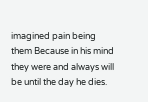imagined pain being them Because in his mind they were and always will be until the day he dies.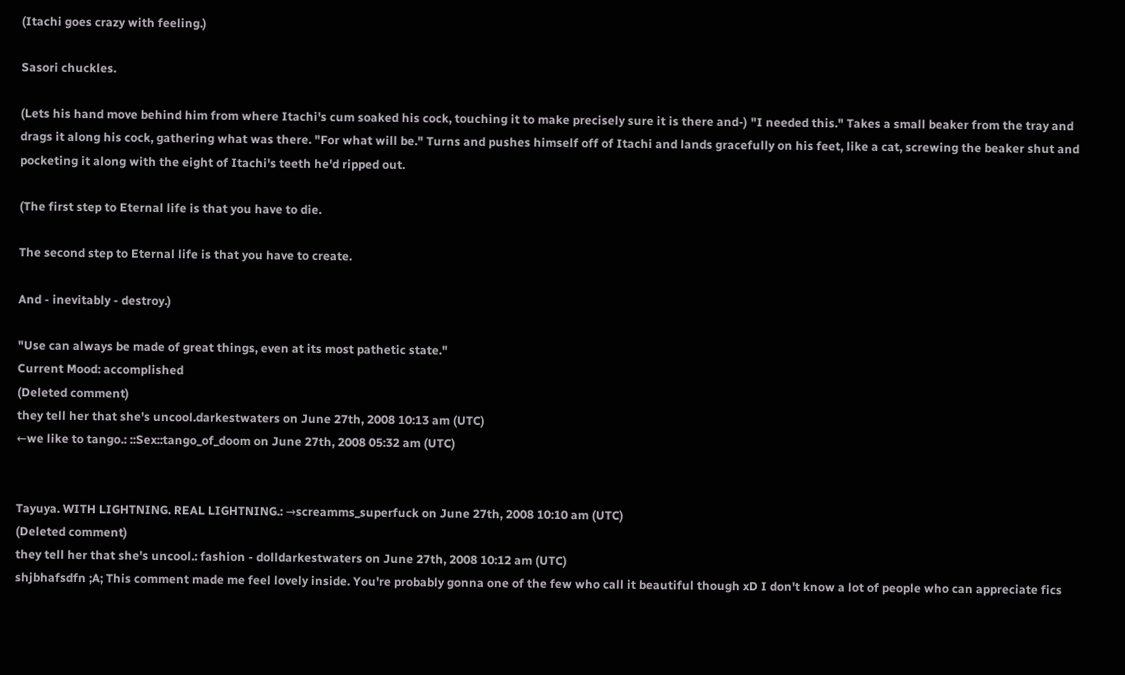(Itachi goes crazy with feeling.)

Sasori chuckles.

(Lets his hand move behind him from where Itachi's cum soaked his cock, touching it to make precisely sure it is there and-) "I needed this." Takes a small beaker from the tray and drags it along his cock, gathering what was there. "For what will be." Turns and pushes himself off of Itachi and lands gracefully on his feet, like a cat, screwing the beaker shut and pocketing it along with the eight of Itachi's teeth he'd ripped out.

(The first step to Eternal life is that you have to die.

The second step to Eternal life is that you have to create.

And - inevitably - destroy.)

"Use can always be made of great things, even at its most pathetic state."
Current Mood: accomplished
(Deleted comment)
they tell her that she's uncool.darkestwaters on June 27th, 2008 10:13 am (UTC)
←we like to tango.: ::Sex::tango_of_doom on June 27th, 2008 05:32 am (UTC)


Tayuya. WITH LIGHTNING. REAL LIGHTNING.: →screamms_superfuck on June 27th, 2008 10:10 am (UTC)
(Deleted comment)
they tell her that she's uncool.: fashion - dolldarkestwaters on June 27th, 2008 10:12 am (UTC)
shjbhafsdfn ;A; This comment made me feel lovely inside. You're probably gonna one of the few who call it beautiful though xD I don't know a lot of people who can appreciate fics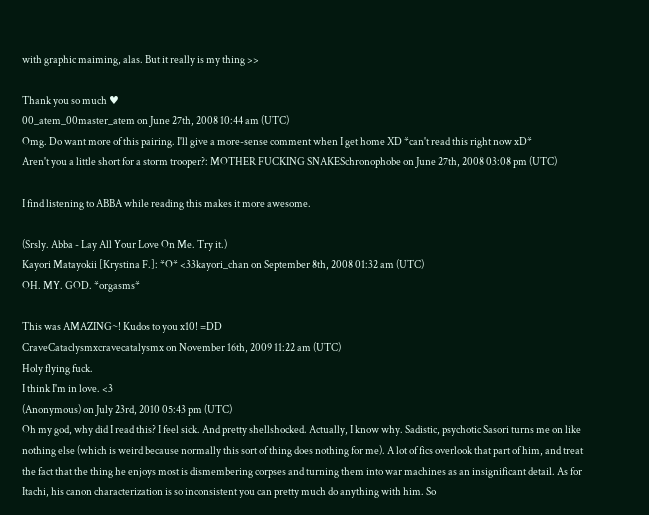with graphic maiming, alas. But it really is my thing >>

Thank you so much ♥
00_atem_00master_atem on June 27th, 2008 10:44 am (UTC)
Omg. Do want more of this pairing. I'll give a more-sense comment when I get home XD *can't read this right now xD*
Aren't you a little short for a storm trooper?: MOTHER FUCKING SNAKESchronophobe on June 27th, 2008 03:08 pm (UTC)

I find listening to ABBA while reading this makes it more awesome.

(Srsly. Abba - Lay All Your Love On Me. Try it.)
Kayori Matayokii [Krystina F.]: *O* <33kayori_chan on September 8th, 2008 01:32 am (UTC)
OH. MY. GOD. *orgasms*

This was AMAZING~! Kudos to you x10! =DD
CraveCataclysmxcravecatalysmx on November 16th, 2009 11:22 am (UTC)
Holy flying fuck.
I think I'm in love. <3
(Anonymous) on July 23rd, 2010 05:43 pm (UTC)
Oh my god, why did I read this? I feel sick. And pretty shellshocked. Actually, I know why. Sadistic, psychotic Sasori turns me on like nothing else (which is weird because normally this sort of thing does nothing for me). A lot of fics overlook that part of him, and treat the fact that the thing he enjoys most is dismembering corpses and turning them into war machines as an insignificant detail. As for Itachi, his canon characterization is so inconsistent you can pretty much do anything with him. So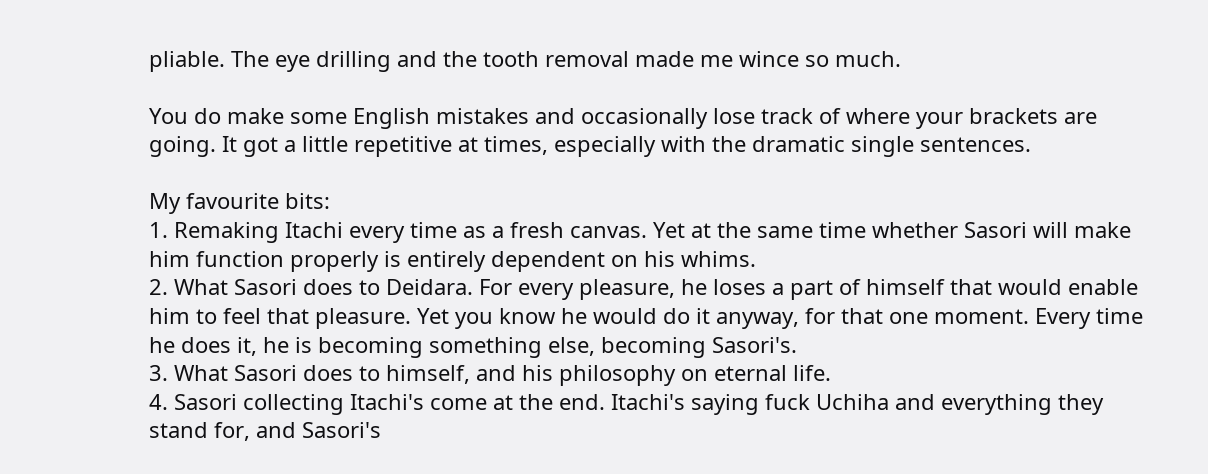pliable. The eye drilling and the tooth removal made me wince so much.

You do make some English mistakes and occasionally lose track of where your brackets are going. It got a little repetitive at times, especially with the dramatic single sentences.

My favourite bits:
1. Remaking Itachi every time as a fresh canvas. Yet at the same time whether Sasori will make him function properly is entirely dependent on his whims.
2. What Sasori does to Deidara. For every pleasure, he loses a part of himself that would enable him to feel that pleasure. Yet you know he would do it anyway, for that one moment. Every time he does it, he is becoming something else, becoming Sasori's.
3. What Sasori does to himself, and his philosophy on eternal life.
4. Sasori collecting Itachi's come at the end. Itachi's saying fuck Uchiha and everything they stand for, and Sasori's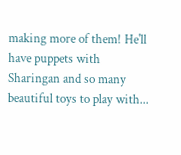making more of them! He'll have puppets with Sharingan and so many beautiful toys to play with...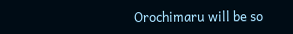Orochimaru will be so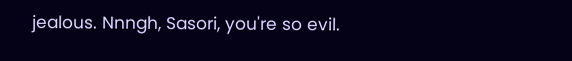jealous. Nnngh, Sasori, you're so evil.